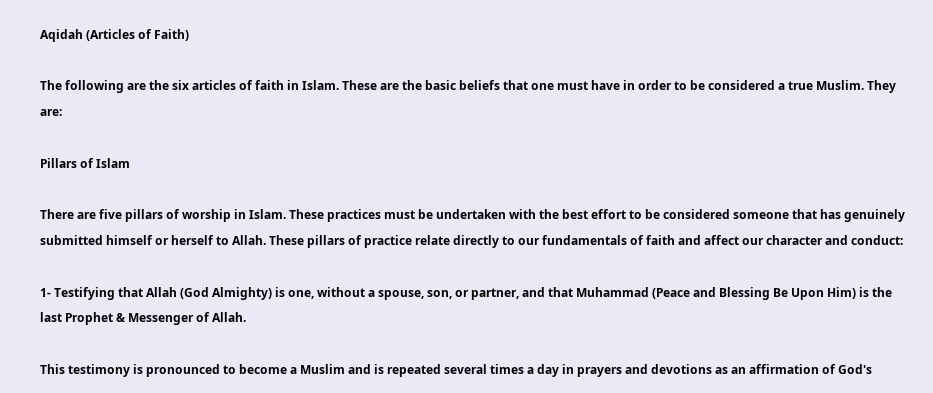Aqidah (Articles of Faith)

The following are the six articles of faith in Islam. These are the basic beliefs that one must have in order to be considered a true Muslim. They are:

Pillars of Islam

There are five pillars of worship in Islam. These practices must be undertaken with the best effort to be considered someone that has genuinely submitted himself or herself to Allah. These pillars of practice relate directly to our fundamentals of faith and affect our character and conduct:

1- Testifying that Allah (God Almighty) is one, without a spouse, son, or partner, and that Muhammad (Peace and Blessing Be Upon Him) is the last Prophet & Messenger of Allah.

This testimony is pronounced to become a Muslim and is repeated several times a day in prayers and devotions as an affirmation of God's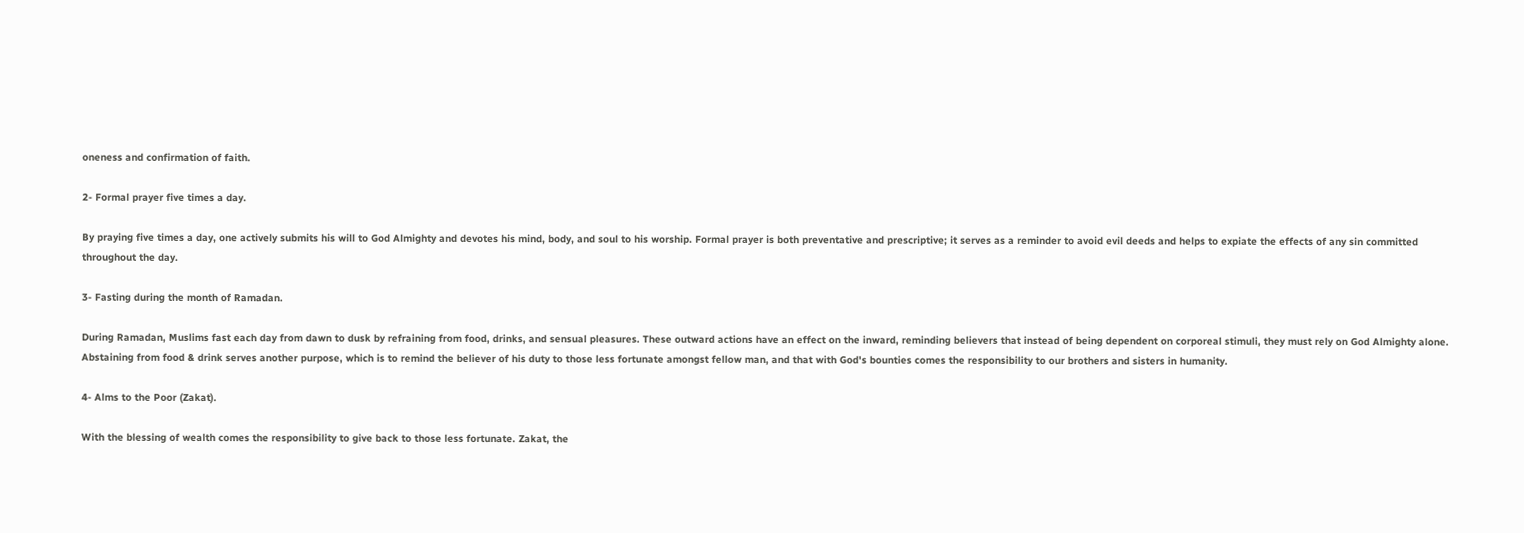oneness and confirmation of faith.

2- Formal prayer five times a day.

By praying five times a day, one actively submits his will to God Almighty and devotes his mind, body, and soul to his worship. Formal prayer is both preventative and prescriptive; it serves as a reminder to avoid evil deeds and helps to expiate the effects of any sin committed throughout the day.

3- Fasting during the month of Ramadan.

During Ramadan, Muslims fast each day from dawn to dusk by refraining from food, drinks, and sensual pleasures. These outward actions have an effect on the inward, reminding believers that instead of being dependent on corporeal stimuli, they must rely on God Almighty alone. Abstaining from food & drink serves another purpose, which is to remind the believer of his duty to those less fortunate amongst fellow man, and that with God's bounties comes the responsibility to our brothers and sisters in humanity.

4- Alms to the Poor (Zakat).

With the blessing of wealth comes the responsibility to give back to those less fortunate. Zakat, the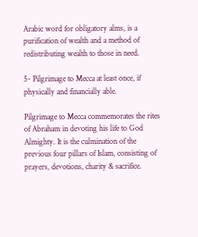Arabic word for obligatory alms, is a purification of wealth and a method of redistributing wealth to those in need.

5- Pilgrimage to Mecca at least once, if physically and financially able.

Pilgrimage to Mecca commemorates the rites of Abraham in devoting his life to God Almighty. It is the culmination of the previous four pillars of Islam, consisting of prayers, devotions, charity & sacrifice.